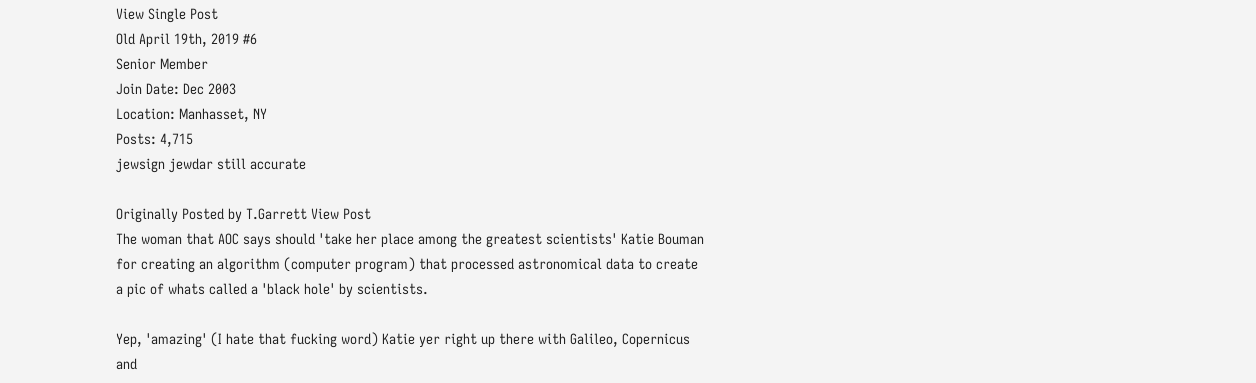View Single Post
Old April 19th, 2019 #6
Senior Member
Join Date: Dec 2003
Location: Manhasset, NY
Posts: 4,715
jewsign jewdar still accurate

Originally Posted by T.Garrett View Post
The woman that AOC says should 'take her place among the greatest scientists' Katie Bouman for creating an algorithm (computer program) that processed astronomical data to create a pic of whats called a 'black hole' by scientists.

Yep, 'amazing' (I hate that fucking word) Katie yer right up there with Galileo, Copernicus and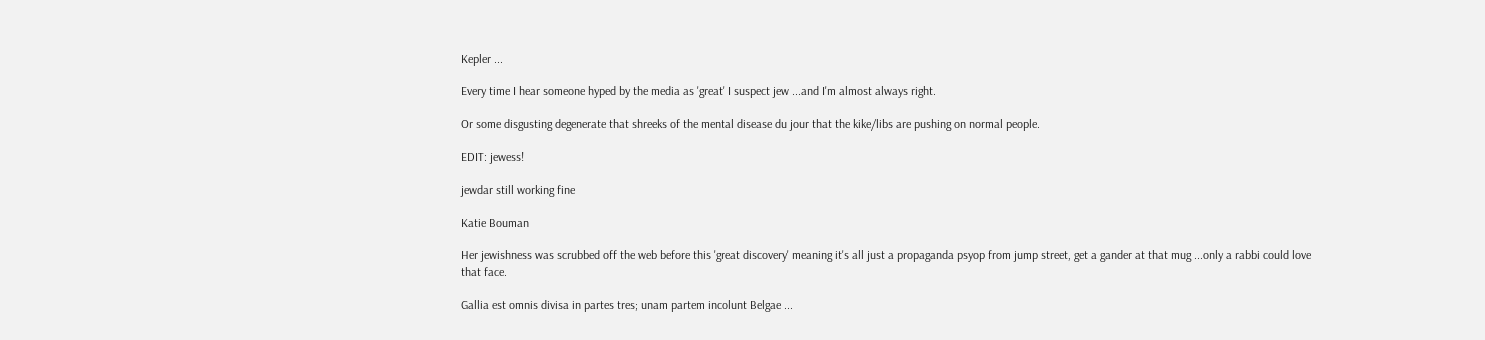Kepler ...

Every time I hear someone hyped by the media as 'great' I suspect jew ...and I'm almost always right.

Or some disgusting degenerate that shreeks of the mental disease du jour that the kike/libs are pushing on normal people.

EDIT: jewess!

jewdar still working fine

Katie Bouman

Her jewishness was scrubbed off the web before this 'great discovery' meaning it's all just a propaganda psyop from jump street, get a gander at that mug ...only a rabbi could love that face.

Gallia est omnis divisa in partes tres; unam partem incolunt Belgae ...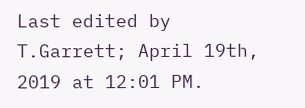Last edited by T.Garrett; April 19th, 2019 at 12:01 PM.